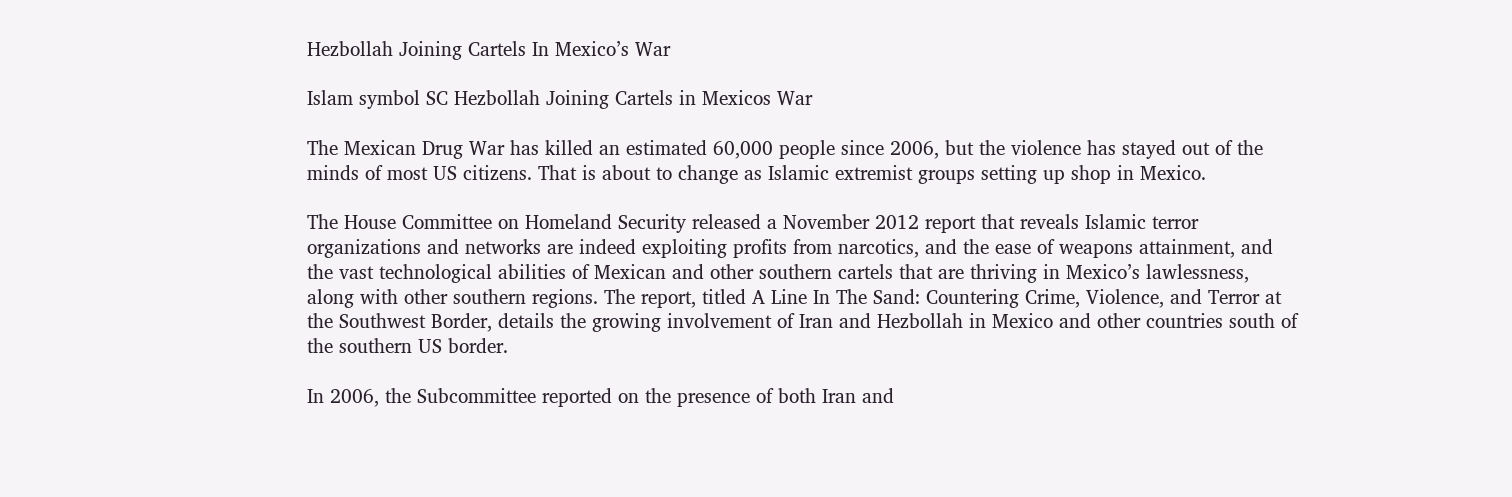Hezbollah Joining Cartels In Mexico’s War

Islam symbol SC Hezbollah Joining Cartels in Mexicos War

The Mexican Drug War has killed an estimated 60,000 people since 2006, but the violence has stayed out of the minds of most US citizens. That is about to change as Islamic extremist groups setting up shop in Mexico.

The House Committee on Homeland Security released a November 2012 report that reveals Islamic terror organizations and networks are indeed exploiting profits from narcotics, and the ease of weapons attainment, and the vast technological abilities of Mexican and other southern cartels that are thriving in Mexico’s lawlessness, along with other southern regions. The report, titled A Line In The Sand: Countering Crime, Violence, and Terror at the Southwest Border, details the growing involvement of Iran and Hezbollah in Mexico and other countries south of the southern US border.

In 2006, the Subcommittee reported on the presence of both Iran and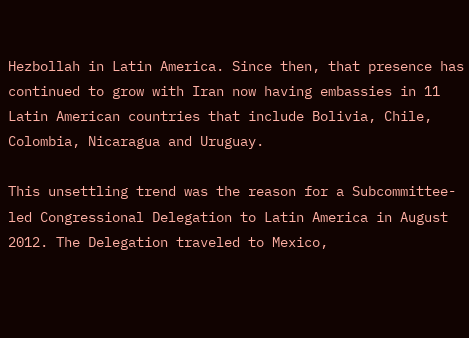Hezbollah in Latin America. Since then, that presence has continued to grow with Iran now having embassies in 11 Latin American countries that include Bolivia, Chile, Colombia, Nicaragua and Uruguay.

This unsettling trend was the reason for a Subcommittee-led Congressional Delegation to Latin America in August 2012. The Delegation traveled to Mexico,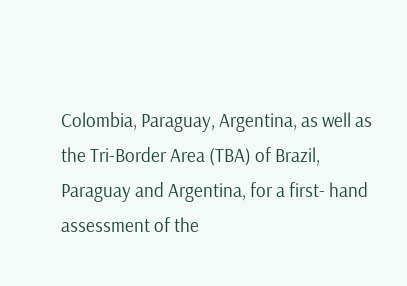Colombia, Paraguay, Argentina, as well as the Tri-Border Area (TBA) of Brazil, Paraguay and Argentina, for a first- hand assessment of the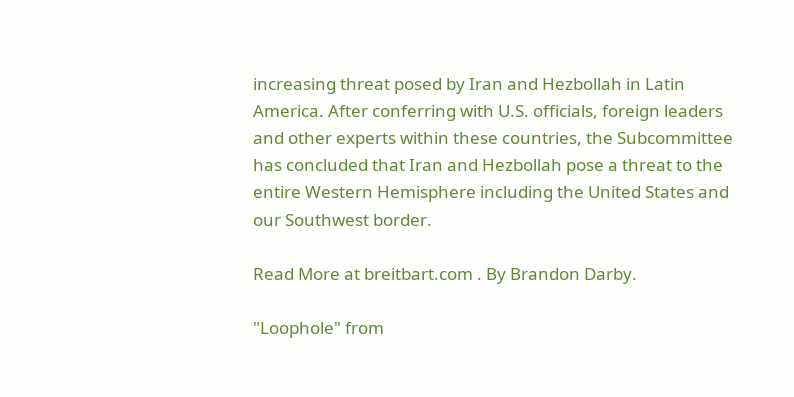increasing threat posed by Iran and Hezbollah in Latin America. After conferring with U.S. officials, foreign leaders and other experts within these countries, the Subcommittee has concluded that Iran and Hezbollah pose a threat to the entire Western Hemisphere including the United States and our Southwest border.

Read More at breitbart.com . By Brandon Darby.

"Loophole" from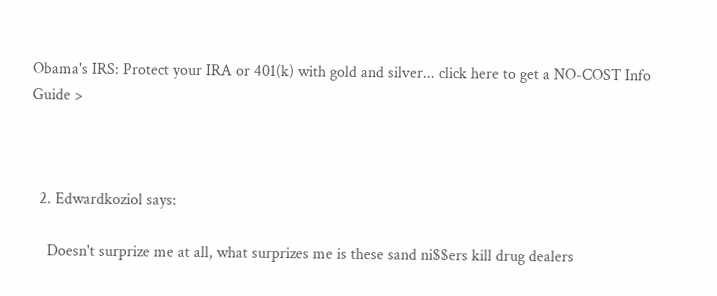Obama's IRS: Protect your IRA or 401(k) with gold and silver... click here to get a NO-COST Info Guide >



  2. Edwardkoziol says:

    Doesn't surprize me at all, what surprizes me is these sand ni$$ers kill drug dealers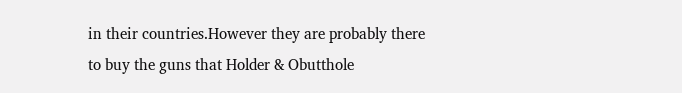in their countries.However they are probably there to buy the guns that Holder & Obutthole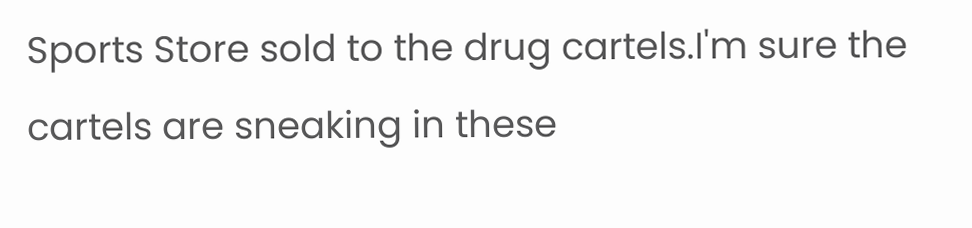Sports Store sold to the drug cartels.I'm sure the cartels are sneaking in these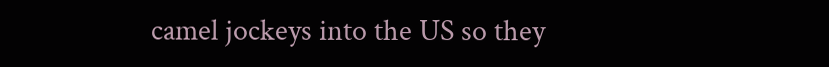camel jockeys into the US so they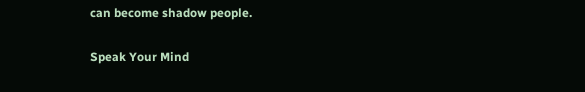can become shadow people.

Speak Your Mind